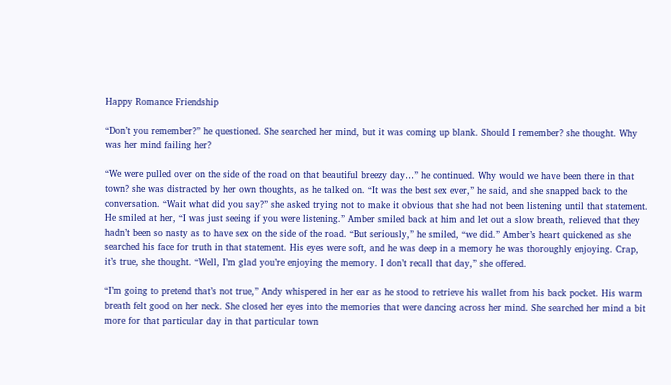Happy Romance Friendship

“Don’t you remember?” he questioned. She searched her mind, but it was coming up blank. Should I remember? she thought. Why was her mind failing her?

“We were pulled over on the side of the road on that beautiful breezy day…” he continued. Why would we have been there in that town? she was distracted by her own thoughts, as he talked on. “It was the best sex ever,” he said, and she snapped back to the conversation. “Wait what did you say?” she asked trying not to make it obvious that she had not been listening until that statement. He smiled at her, “I was just seeing if you were listening.” Amber smiled back at him and let out a slow breath, relieved that they hadn’t been so nasty as to have sex on the side of the road. “But seriously,” he smiled, “we did.” Amber’s heart quickened as she searched his face for truth in that statement. His eyes were soft, and he was deep in a memory he was thoroughly enjoying. Crap, it’s true, she thought. “Well, I’m glad you’re enjoying the memory. I don’t recall that day,” she offered.

“I’m going to pretend that’s not true,” Andy whispered in her ear as he stood to retrieve his wallet from his back pocket. His warm breath felt good on her neck. She closed her eyes into the memories that were dancing across her mind. She searched her mind a bit more for that particular day in that particular town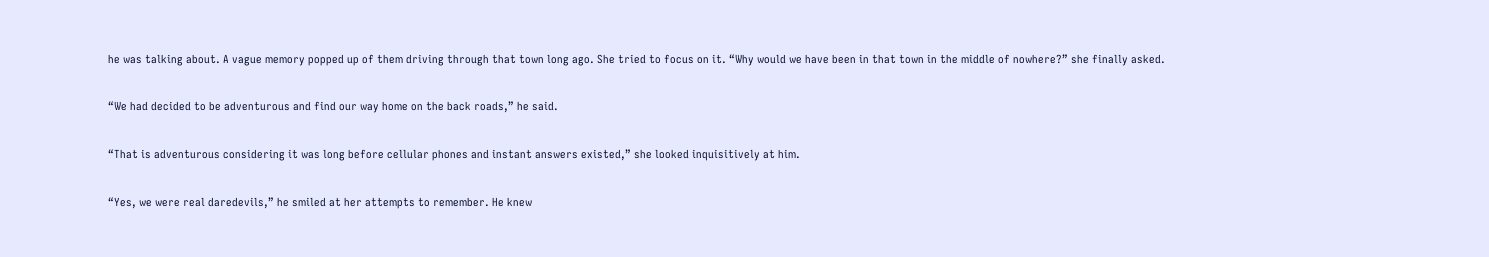he was talking about. A vague memory popped up of them driving through that town long ago. She tried to focus on it. “Why would we have been in that town in the middle of nowhere?” she finally asked.

“We had decided to be adventurous and find our way home on the back roads,” he said.

“That is adventurous considering it was long before cellular phones and instant answers existed,” she looked inquisitively at him.

“Yes, we were real daredevils,” he smiled at her attempts to remember. He knew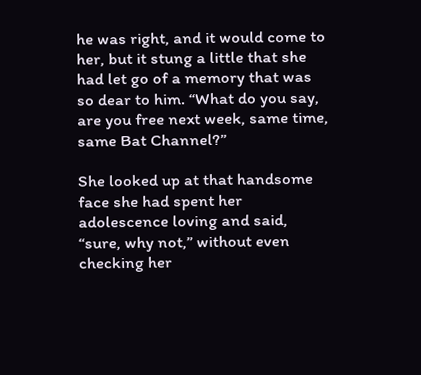he was right, and it would come to her, but it stung a little that she had let go of a memory that was so dear to him. “What do you say, are you free next week, same time, same Bat Channel?”

She looked up at that handsome face she had spent her adolescence loving and said, “sure, why not,” without even checking her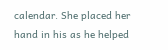calendar. She placed her hand in his as he helped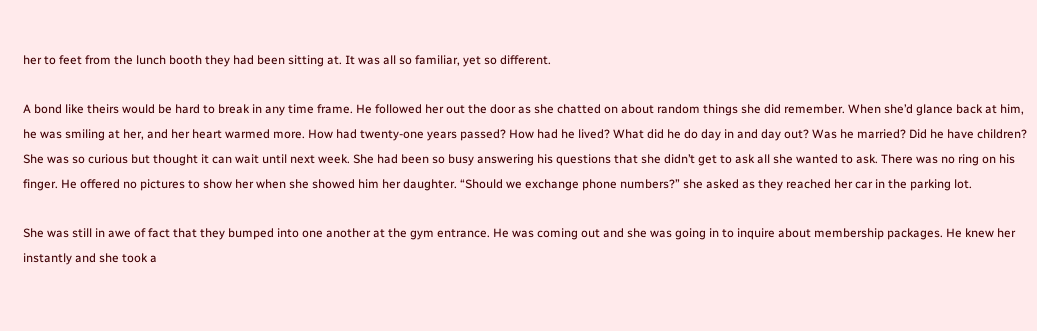her to feet from the lunch booth they had been sitting at. It was all so familiar, yet so different.

A bond like theirs would be hard to break in any time frame. He followed her out the door as she chatted on about random things she did remember. When she’d glance back at him, he was smiling at her, and her heart warmed more. How had twenty-one years passed? How had he lived? What did he do day in and day out? Was he married? Did he have children? She was so curious but thought it can wait until next week. She had been so busy answering his questions that she didn’t get to ask all she wanted to ask. There was no ring on his finger. He offered no pictures to show her when she showed him her daughter. “Should we exchange phone numbers?” she asked as they reached her car in the parking lot.

She was still in awe of fact that they bumped into one another at the gym entrance. He was coming out and she was going in to inquire about membership packages. He knew her instantly and she took a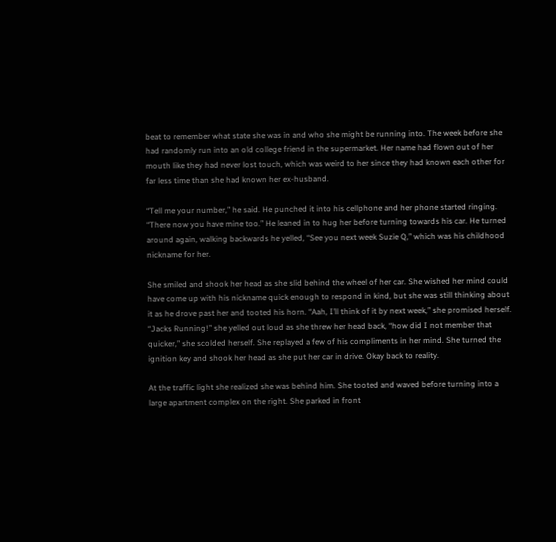beat to remember what state she was in and who she might be running into. The week before she had randomly run into an old college friend in the supermarket. Her name had flown out of her mouth like they had never lost touch, which was weird to her since they had known each other for far less time than she had known her ex-husband.

“Tell me your number,” he said. He punched it into his cellphone and her phone started ringing. “There now you have mine too.” He leaned in to hug her before turning towards his car. He turned around again, walking backwards he yelled, “See you next week Suzie Q,” which was his childhood nickname for her.

She smiled and shook her head as she slid behind the wheel of her car. She wished her mind could have come up with his nickname quick enough to respond in kind, but she was still thinking about it as he drove past her and tooted his horn. “Aah, I’ll think of it by next week,” she promised herself. “Jacks Running!” she yelled out loud as she threw her head back, “how did I not member that quicker,” she scolded herself. She replayed a few of his compliments in her mind. She turned the ignition key and shook her head as she put her car in drive. Okay back to reality.

At the traffic light she realized she was behind him. She tooted and waved before turning into a large apartment complex on the right. She parked in front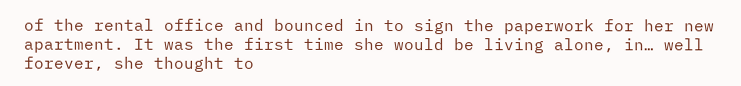of the rental office and bounced in to sign the paperwork for her new apartment. It was the first time she would be living alone, in… well forever, she thought to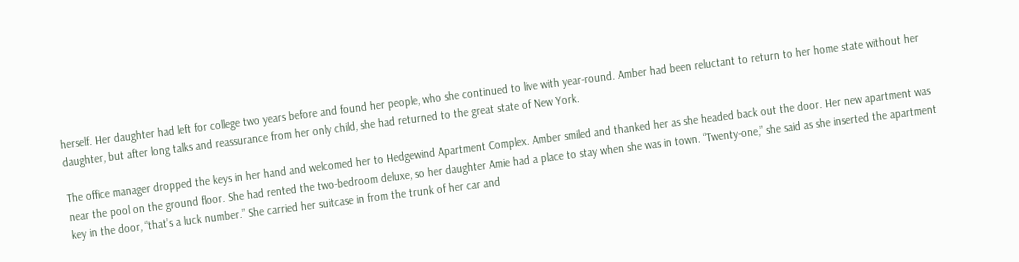herself. Her daughter had left for college two years before and found her people, who she continued to live with year-round. Amber had been reluctant to return to her home state without her daughter, but after long talks and reassurance from her only child, she had returned to the great state of New York.

The office manager dropped the keys in her hand and welcomed her to Hedgewind Apartment Complex. Amber smiled and thanked her as she headed back out the door. Her new apartment was near the pool on the ground floor. She had rented the two-bedroom deluxe, so her daughter Amie had a place to stay when she was in town. “Twenty-one,” she said as she inserted the apartment key in the door, “that’s a luck number.” She carried her suitcase in from the trunk of her car and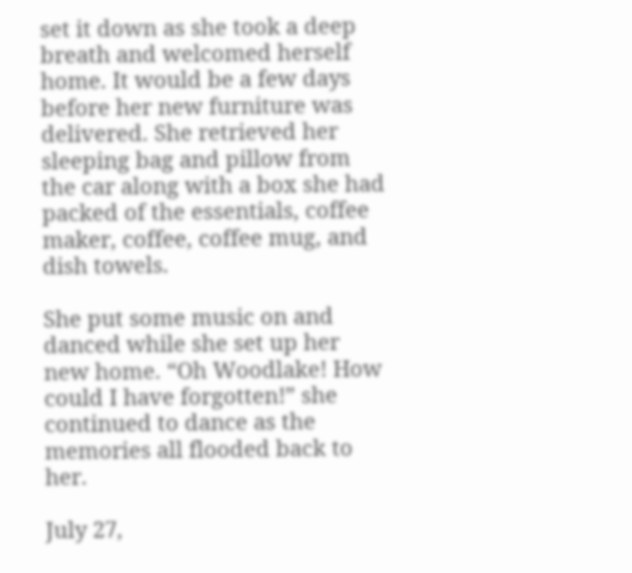set it down as she took a deep breath and welcomed herself home. It would be a few days before her new furniture was delivered. She retrieved her sleeping bag and pillow from the car along with a box she had packed of the essentials, coffee maker, coffee, coffee mug, and dish towels.

She put some music on and danced while she set up her new home. “Oh Woodlake! How could I have forgotten!” she continued to dance as the memories all flooded back to her.

July 27,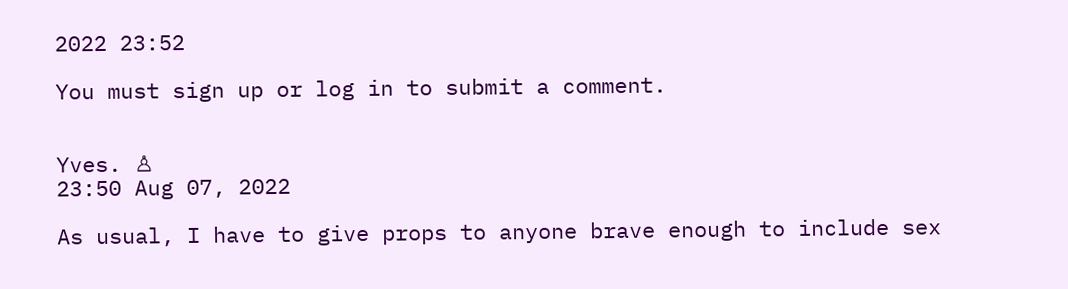2022 23:52

You must sign up or log in to submit a comment.


Yves. ♙
23:50 Aug 07, 2022

As usual, I have to give props to anyone brave enough to include sex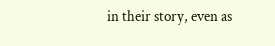in their story, even as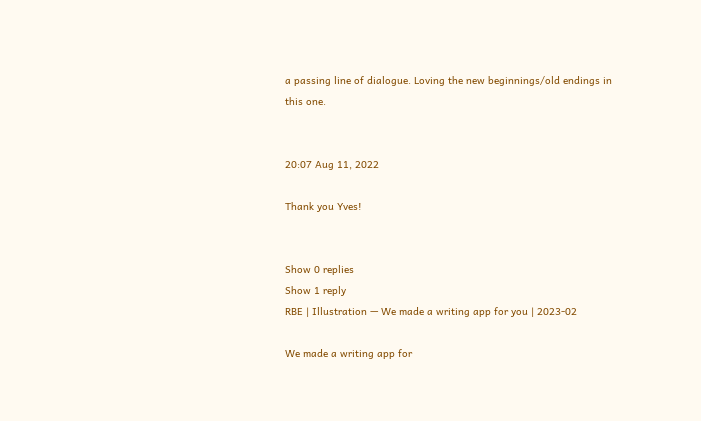a passing line of dialogue. Loving the new beginnings/old endings in this one.


20:07 Aug 11, 2022

Thank you Yves!


Show 0 replies
Show 1 reply
RBE | Illustration — We made a writing app for you | 2023-02

We made a writing app for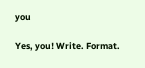you

Yes, you! Write. Format.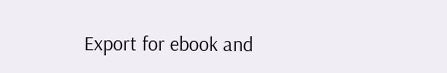Export for ebook and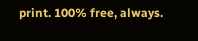print. 100% free, always.